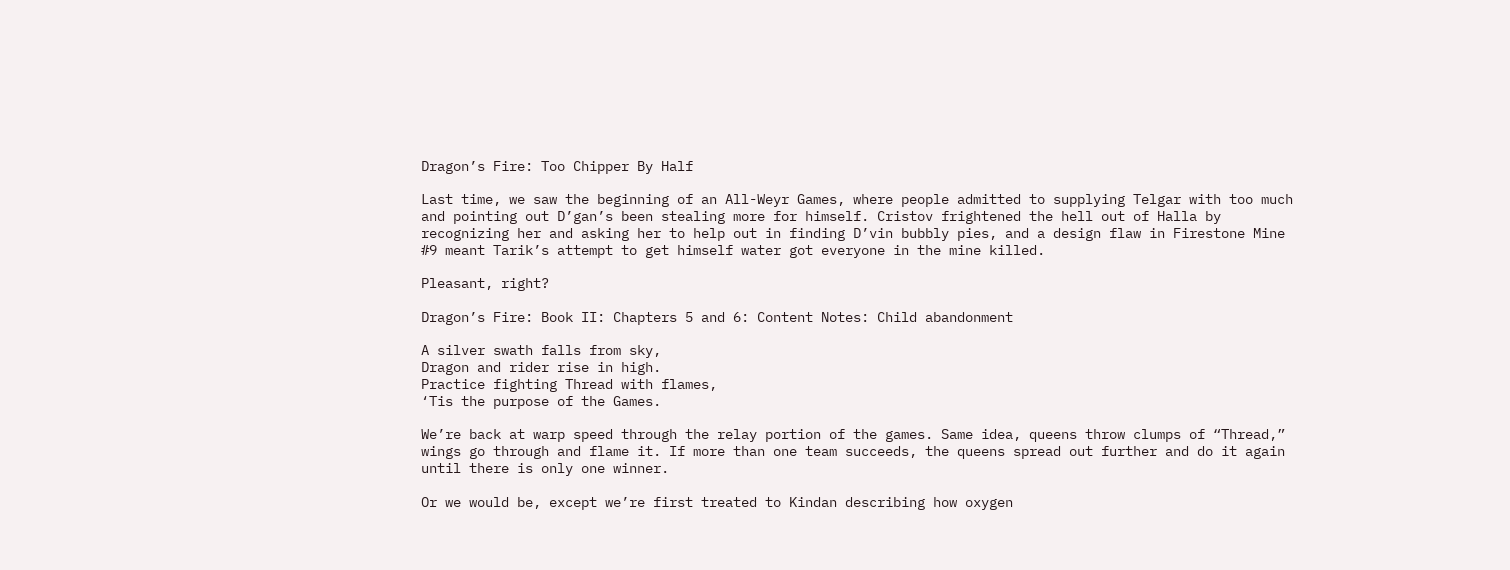Dragon’s Fire: Too Chipper By Half

Last time, we saw the beginning of an All-Weyr Games, where people admitted to supplying Telgar with too much and pointing out D’gan’s been stealing more for himself. Cristov frightened the hell out of Halla by recognizing her and asking her to help out in finding D’vin bubbly pies, and a design flaw in Firestone Mine #9 meant Tarik’s attempt to get himself water got everyone in the mine killed.

Pleasant, right?

Dragon’s Fire: Book II: Chapters 5 and 6: Content Notes: Child abandonment

A silver swath falls from sky,
Dragon and rider rise in high.
Practice fighting Thread with flames,
‘Tis the purpose of the Games.

We’re back at warp speed through the relay portion of the games. Same idea, queens throw clumps of “Thread,” wings go through and flame it. If more than one team succeeds, the queens spread out further and do it again until there is only one winner.

Or we would be, except we’re first treated to Kindan describing how oxygen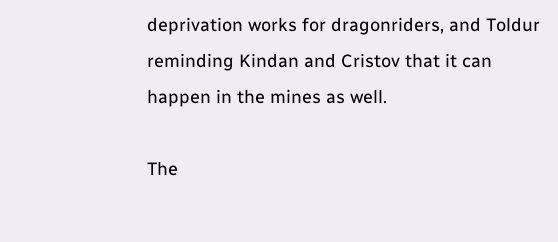deprivation works for dragonriders, and Toldur reminding Kindan and Cristov that it can happen in the mines as well.

The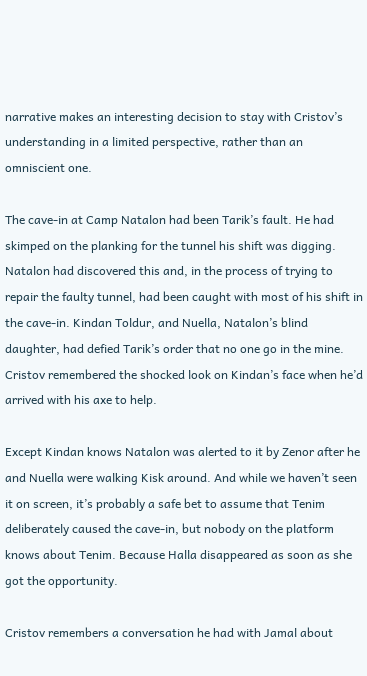narrative makes an interesting decision to stay with Cristov’s understanding in a limited perspective, rather than an omniscient one.

The cave-in at Camp Natalon had been Tarik’s fault. He had skimped on the planking for the tunnel his shift was digging. Natalon had discovered this and, in the process of trying to repair the faulty tunnel, had been caught with most of his shift in the cave-in. Kindan Toldur, and Nuella, Natalon’s blind daughter, had defied Tarik’s order that no one go in the mine. Cristov remembered the shocked look on Kindan’s face when he’d arrived with his axe to help.

Except Kindan knows Natalon was alerted to it by Zenor after he and Nuella were walking Kisk around. And while we haven’t seen it on screen, it’s probably a safe bet to assume that Tenim deliberately caused the cave-in, but nobody on the platform knows about Tenim. Because Halla disappeared as soon as she got the opportunity.

Cristov remembers a conversation he had with Jamal about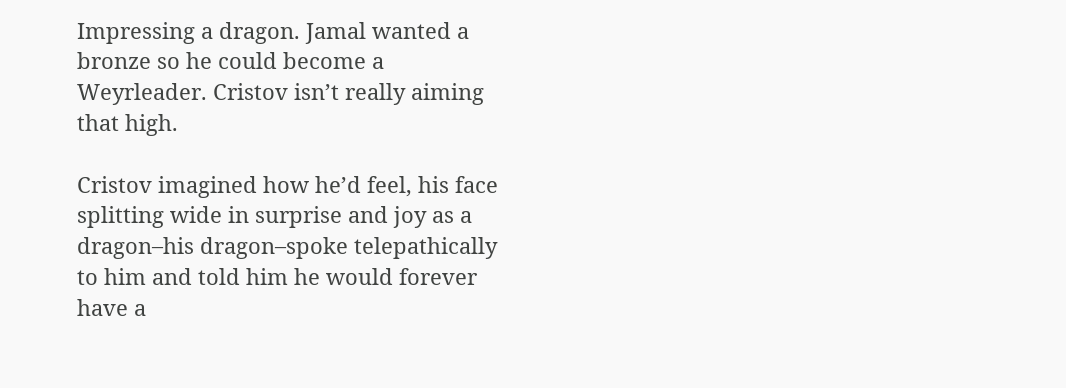Impressing a dragon. Jamal wanted a bronze so he could become a Weyrleader. Cristov isn’t really aiming that high.

Cristov imagined how he’d feel, his face splitting wide in surprise and joy as a dragon–his dragon–spoke telepathically to him and told him he would forever have a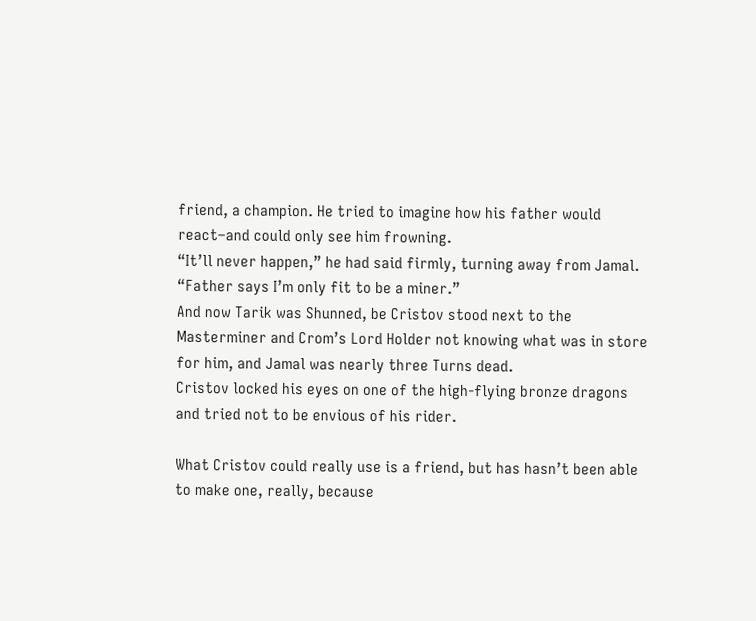friend, a champion. He tried to imagine how his father would react–and could only see him frowning.
“It’ll never happen,” he had said firmly, turning away from Jamal. “Father says I’m only fit to be a miner.”
And now Tarik was Shunned, be Cristov stood next to the Masterminer and Crom’s Lord Holder not knowing what was in store for him, and Jamal was nearly three Turns dead.
Cristov locked his eyes on one of the high-flying bronze dragons and tried not to be envious of his rider.

What Cristov could really use is a friend, but has hasn’t been able to make one, really, because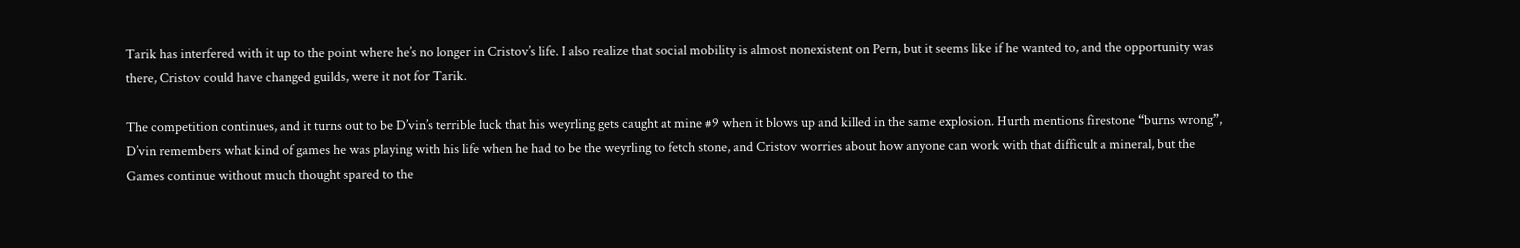Tarik has interfered with it up to the point where he’s no longer in Cristov’s life. I also realize that social mobility is almost nonexistent on Pern, but it seems like if he wanted to, and the opportunity was there, Cristov could have changed guilds, were it not for Tarik.

The competition continues, and it turns out to be D’vin’s terrible luck that his weyrling gets caught at mine #9 when it blows up and killed in the same explosion. Hurth mentions firestone “burns wrong”, D’vin remembers what kind of games he was playing with his life when he had to be the weyrling to fetch stone, and Cristov worries about how anyone can work with that difficult a mineral, but the Games continue without much thought spared to the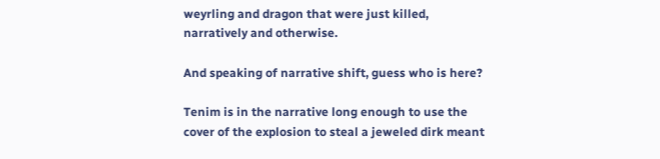weyrling and dragon that were just killed, narratively and otherwise.

And speaking of narrative shift, guess who is here?

Tenim is in the narrative long enough to use the cover of the explosion to steal a jeweled dirk meant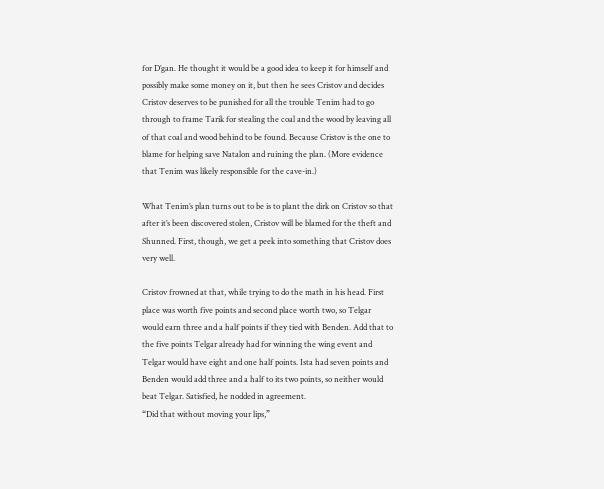for D’gan. He thought it would be a good idea to keep it for himself and possibly make some money on it, but then he sees Cristov and decides Cristov deserves to be punished for all the trouble Tenim had to go through to frame Tarik for stealing the coal and the wood by leaving all of that coal and wood behind to be found. Because Cristov is the one to blame for helping save Natalon and ruining the plan. (More evidence that Tenim was likely responsible for the cave-in.)

What Tenim’s plan turns out to be is to plant the dirk on Cristov so that after it’s been discovered stolen, Cristov will be blamed for the theft and Shunned. First, though, we get a peek into something that Cristov does very well.

Cristov frowned at that, while trying to do the math in his head. First place was worth five points and second place worth two, so Telgar would earn three and a half points if they tied with Benden. Add that to the five points Telgar already had for winning the wing event and Telgar would have eight and one half points. Ista had seven points and Benden would add three and a half to its two points, so neither would beat Telgar. Satisfied, he nodded in agreement.
“Did that without moving your lips,”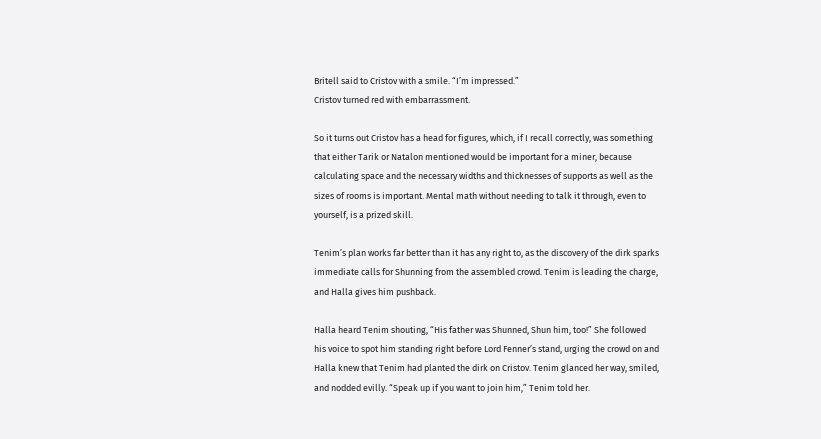Britell said to Cristov with a smile. “I’m impressed.”
Cristov turned red with embarrassment.

So it turns out Cristov has a head for figures, which, if I recall correctly, was something that either Tarik or Natalon mentioned would be important for a miner, because calculating space and the necessary widths and thicknesses of supports as well as the sizes of rooms is important. Mental math without needing to talk it through, even to yourself, is a prized skill.

Tenim’s plan works far better than it has any right to, as the discovery of the dirk sparks immediate calls for Shunning from the assembled crowd. Tenim is leading the charge, and Halla gives him pushback.

Halla heard Tenim shouting, “His father was Shunned, Shun him, too!” She followed his voice to spot him standing right before Lord Fenner’s stand, urging the crowd on and Halla knew that Tenim had planted the dirk on Cristov. Tenim glanced her way, smiled, and nodded evilly. “Speak up if you want to join him,” Tenim told her.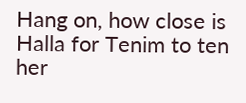Hang on, how close is Halla for Tenim to ten her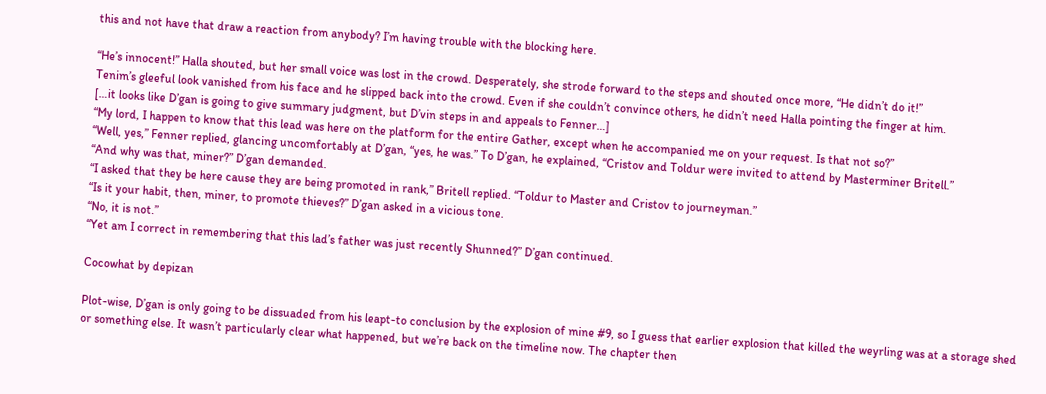this and not have that draw a reaction from anybody? I’m having trouble with the blocking here.

“He’s innocent!” Halla shouted, but her small voice was lost in the crowd. Desperately, she strode forward to the steps and shouted once more, “He didn’t do it!”
Tenim’s gleeful look vanished from his face and he slipped back into the crowd. Even if she couldn’t convince others, he didn’t need Halla pointing the finger at him.
[…it looks like D’gan is going to give summary judgment, but D’vin steps in and appeals to Fenner…]
“My lord, I happen to know that this lead was here on the platform for the entire Gather, except when he accompanied me on your request. Is that not so?”
“Well, yes,” Fenner replied, glancing uncomfortably at D’gan, “yes, he was.” To D’gan, he explained, “Cristov and Toldur were invited to attend by Masterminer Britell.”
“And why was that, miner?” D’gan demanded.
“I asked that they be here cause they are being promoted in rank,” Britell replied. “Toldur to Master and Cristov to journeyman.”
“Is it your habit, then, miner, to promote thieves?” D’gan asked in a vicious tone.
“No, it is not.”
“Yet am I correct in remembering that this lad’s father was just recently Shunned?” D’gan continued.

Cocowhat by depizan

Plot-wise, D’gan is only going to be dissuaded from his leapt-to conclusion by the explosion of mine #9, so I guess that earlier explosion that killed the weyrling was at a storage shed or something else. It wasn’t particularly clear what happened, but we’re back on the timeline now. The chapter then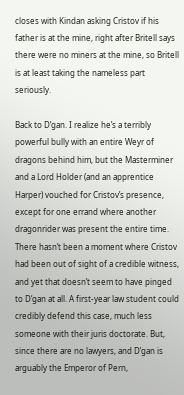closes with Kindan asking Cristov if his father is at the mine, right after Britell says there were no miners at the mine, so Britell is at least taking the nameless part seriously.

Back to D’gan. I realize he’s a terribly powerful bully with an entire Weyr of dragons behind him, but the Masterminer and a Lord Holder (and an apprentice Harper) vouched for Cristov’s presence, except for one errand where another dragonrider was present the entire time. There hasn’t been a moment where Cristov had been out of sight of a credible witness, and yet that doesn’t seem to have pinged to D’gan at all. A first-year law student could credibly defend this case, much less someone with their juris doctorate. But, since there are no lawyers, and D’gan is arguably the Emperor of Pern,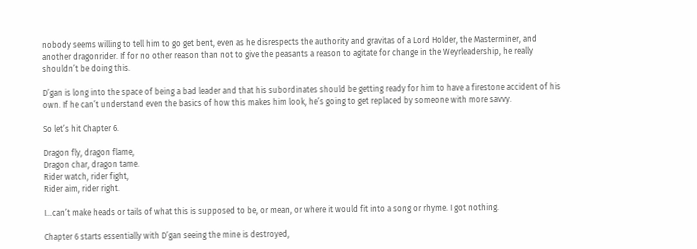nobody seems willing to tell him to go get bent, even as he disrespects the authority and gravitas of a Lord Holder, the Masterminer, and another dragonrider. If for no other reason than not to give the peasants a reason to agitate for change in the Weyrleadership, he really shouldn’t be doing this.

D’gan is long into the space of being a bad leader and that his subordinates should be getting ready for him to have a firestone accident of his own. If he can’t understand even the basics of how this makes him look, he’s going to get replaced by someone with more savvy.

So let’s hit Chapter 6.

Dragon fly, dragon flame,
Dragon char, dragon tame.
Rider watch, rider fight,
Rider aim, rider right.

I…can’t make heads or tails of what this is supposed to be, or mean, or where it would fit into a song or rhyme. I got nothing.

Chapter 6 starts essentially with D’gan seeing the mine is destroyed,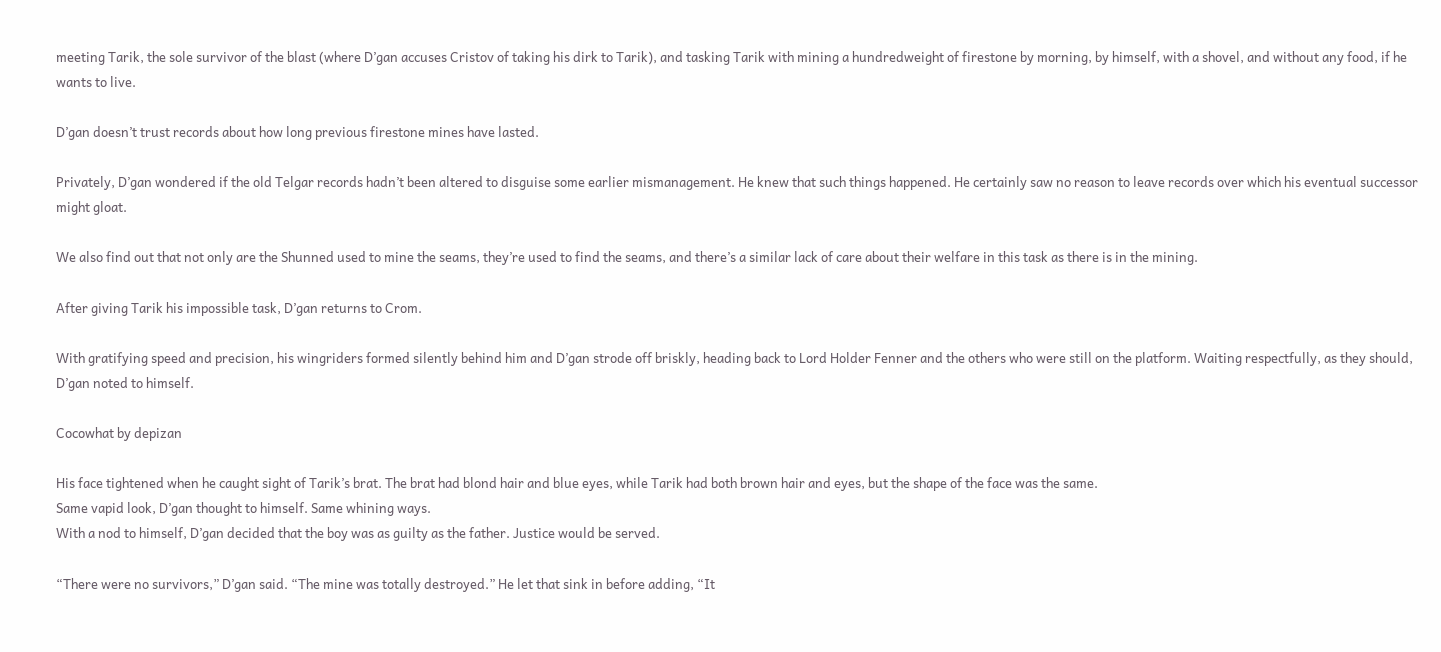meeting Tarik, the sole survivor of the blast (where D’gan accuses Cristov of taking his dirk to Tarik), and tasking Tarik with mining a hundredweight of firestone by morning, by himself, with a shovel, and without any food, if he wants to live.

D’gan doesn’t trust records about how long previous firestone mines have lasted.

Privately, D’gan wondered if the old Telgar records hadn’t been altered to disguise some earlier mismanagement. He knew that such things happened. He certainly saw no reason to leave records over which his eventual successor might gloat.

We also find out that not only are the Shunned used to mine the seams, they’re used to find the seams, and there’s a similar lack of care about their welfare in this task as there is in the mining.

After giving Tarik his impossible task, D’gan returns to Crom.

With gratifying speed and precision, his wingriders formed silently behind him and D’gan strode off briskly, heading back to Lord Holder Fenner and the others who were still on the platform. Waiting respectfully, as they should, D’gan noted to himself.

Cocowhat by depizan

His face tightened when he caught sight of Tarik’s brat. The brat had blond hair and blue eyes, while Tarik had both brown hair and eyes, but the shape of the face was the same.
Same vapid look, D’gan thought to himself. Same whining ways.
With a nod to himself, D’gan decided that the boy was as guilty as the father. Justice would be served.

“There were no survivors,” D’gan said. “The mine was totally destroyed.” He let that sink in before adding, “It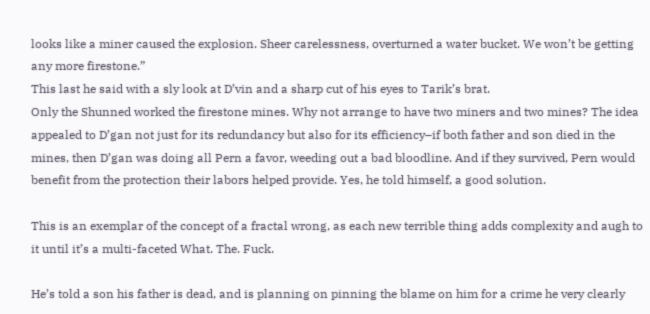looks like a miner caused the explosion. Sheer carelessness, overturned a water bucket. We won’t be getting any more firestone.”
This last he said with a sly look at D’vin and a sharp cut of his eyes to Tarik’s brat.
Only the Shunned worked the firestone mines. Why not arrange to have two miners and two mines? The idea appealed to D’gan not just for its redundancy but also for its efficiency–if both father and son died in the mines, then D’gan was doing all Pern a favor, weeding out a bad bloodline. And if they survived, Pern would benefit from the protection their labors helped provide. Yes, he told himself, a good solution.

This is an exemplar of the concept of a fractal wrong, as each new terrible thing adds complexity and augh to it until it’s a multi-faceted What. The. Fuck.

He’s told a son his father is dead, and is planning on pinning the blame on him for a crime he very clearly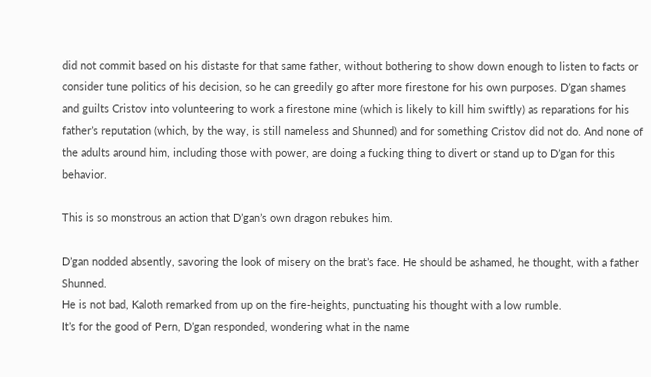did not commit based on his distaste for that same father, without bothering to show down enough to listen to facts or consider tune politics of his decision, so he can greedily go after more firestone for his own purposes. D’gan shames and guilts Cristov into volunteering to work a firestone mine (which is likely to kill him swiftly) as reparations for his father’s reputation (which, by the way, is still nameless and Shunned) and for something Cristov did not do. And none of the adults around him, including those with power, are doing a fucking thing to divert or stand up to D’gan for this behavior.

This is so monstrous an action that D’gan’s own dragon rebukes him.

D’gan nodded absently, savoring the look of misery on the brat’s face. He should be ashamed, he thought, with a father Shunned.
He is not bad, Kaloth remarked from up on the fire-heights, punctuating his thought with a low rumble.
It’s for the good of Pern, D’gan responded, wondering what in the name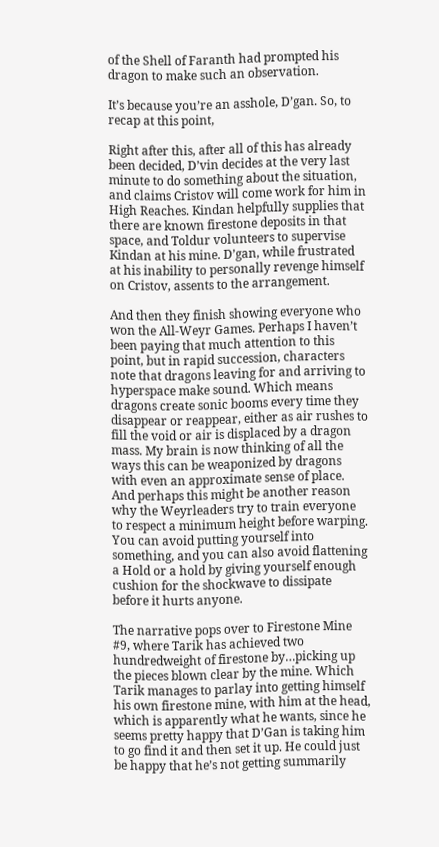of the Shell of Faranth had prompted his dragon to make such an observation.

It’s because you’re an asshole, D’gan. So, to recap at this point,

Right after this, after all of this has already been decided, D’vin decides at the very last minute to do something about the situation, and claims Cristov will come work for him in High Reaches. Kindan helpfully supplies that there are known firestone deposits in that space, and Toldur volunteers to supervise Kindan at his mine. D’gan, while frustrated at his inability to personally revenge himself on Cristov, assents to the arrangement.

And then they finish showing everyone who won the All-Weyr Games. Perhaps I haven’t been paying that much attention to this point, but in rapid succession, characters note that dragons leaving for and arriving to hyperspace make sound. Which means dragons create sonic booms every time they disappear or reappear, either as air rushes to fill the void or air is displaced by a dragon mass. My brain is now thinking of all the ways this can be weaponized by dragons with even an approximate sense of place. And perhaps this might be another reason why the Weyrleaders try to train everyone to respect a minimum height before warping. You can avoid putting yourself into something, and you can also avoid flattening a Hold or a hold by giving yourself enough cushion for the shockwave to dissipate before it hurts anyone.

The narrative pops over to Firestone Mine #9, where Tarik has achieved two hundredweight of firestone by…picking up the pieces blown clear by the mine. Which Tarik manages to parlay into getting himself his own firestone mine, with him at the head, which is apparently what he wants, since he seems pretty happy that D’Gan is taking him to go find it and then set it up. He could just be happy that he’s not getting summarily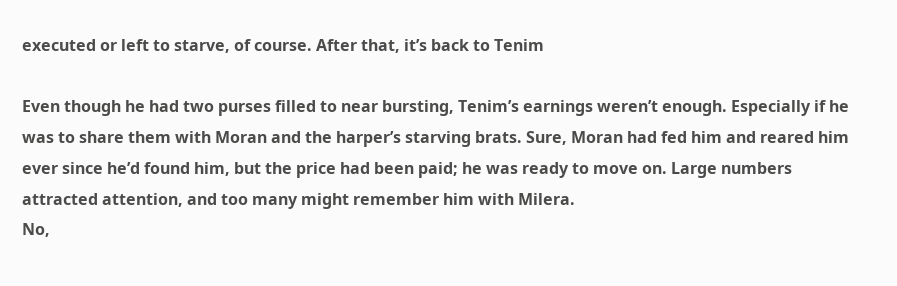executed or left to starve, of course. After that, it’s back to Tenim

Even though he had two purses filled to near bursting, Tenim’s earnings weren’t enough. Especially if he was to share them with Moran and the harper’s starving brats. Sure, Moran had fed him and reared him ever since he’d found him, but the price had been paid; he was ready to move on. Large numbers attracted attention, and too many might remember him with Milera.
No,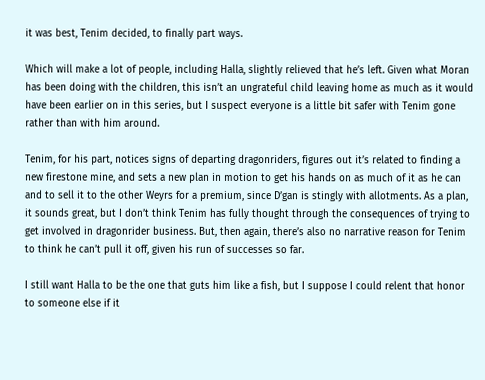it was best, Tenim decided, to finally part ways.

Which will make a lot of people, including Halla, slightly relieved that he’s left. Given what Moran has been doing with the children, this isn’t an ungrateful child leaving home as much as it would have been earlier on in this series, but I suspect everyone is a little bit safer with Tenim gone rather than with him around.

Tenim, for his part, notices signs of departing dragonriders, figures out it’s related to finding a new firestone mine, and sets a new plan in motion to get his hands on as much of it as he can and to sell it to the other Weyrs for a premium, since D’gan is stingly with allotments. As a plan, it sounds great, but I don’t think Tenim has fully thought through the consequences of trying to get involved in dragonrider business. But, then again, there’s also no narrative reason for Tenim to think he can’t pull it off, given his run of successes so far.

I still want Halla to be the one that guts him like a fish, but I suppose I could relent that honor to someone else if it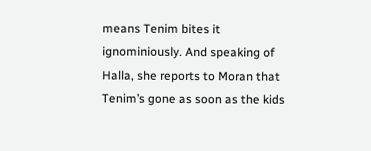means Tenim bites it ignominiously. And speaking of Halla, she reports to Moran that Tenim’s gone as soon as the kids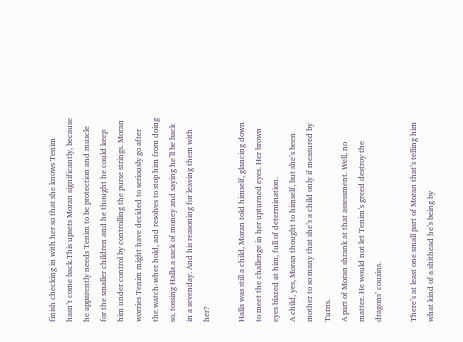finish checking in with her so that she knows Tenim hasn’t come back.This upsets Moran significantly, because he apparently needs Tenim to be protection and muscle for the smaller children and he thought he could keep him under control by controlling the purse strings. Moran worries Tenim might have decided to seriously go after the watch-wher hold, and resolves to stop him from doing so, tossing Halla a sack of money and saying he’ll be back in a sevenday. And his reasoning for leaving them with her?

Halla was still a child, Moran told himself, glancing down to meet the challenge in her upturned eyes. Her brown eyes blazed at him, full of determination.
A child, yes, Moran thought to himself, but she’s been mother to so many that she’s a child only if measured by Turns.
A part of Moran shrank at that assessment. Well, no matter. He would not let Tenim’s greed destroy the dragons’ cousins.

There’s at least one small part of Moran that’s telling him what kind of a shithead he’s being by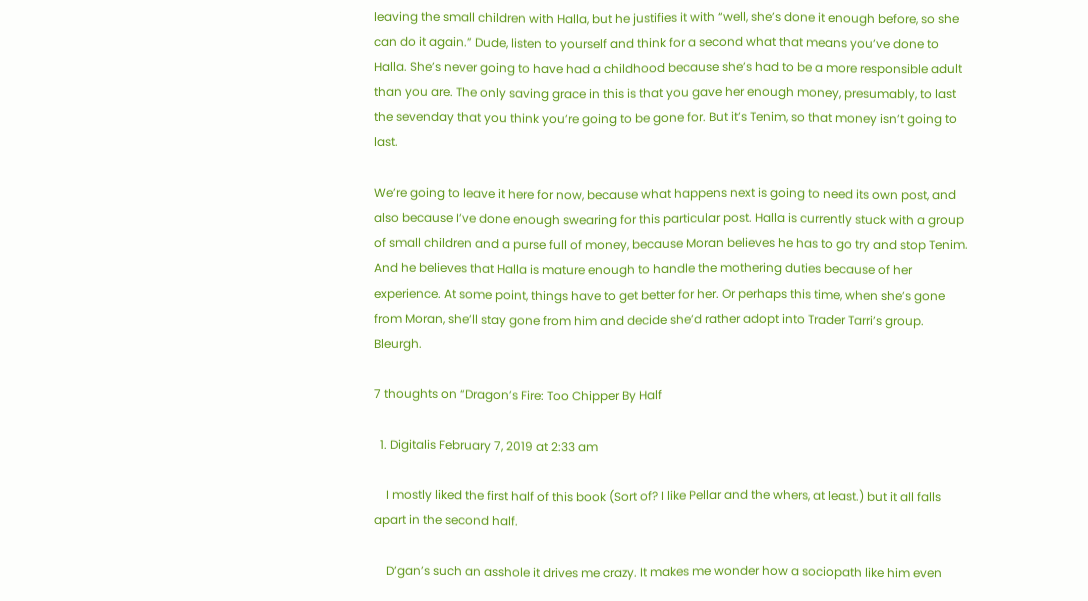leaving the small children with Halla, but he justifies it with “well, she’s done it enough before, so she can do it again.” Dude, listen to yourself and think for a second what that means you’ve done to Halla. She’s never going to have had a childhood because she’s had to be a more responsible adult than you are. The only saving grace in this is that you gave her enough money, presumably, to last the sevenday that you think you’re going to be gone for. But it’s Tenim, so that money isn’t going to last.

We’re going to leave it here for now, because what happens next is going to need its own post, and also because I’ve done enough swearing for this particular post. Halla is currently stuck with a group of small children and a purse full of money, because Moran believes he has to go try and stop Tenim. And he believes that Halla is mature enough to handle the mothering duties because of her experience. At some point, things have to get better for her. Or perhaps this time, when she’s gone from Moran, she’ll stay gone from him and decide she’d rather adopt into Trader Tarri’s group. Bleurgh.

7 thoughts on “Dragon’s Fire: Too Chipper By Half

  1. Digitalis February 7, 2019 at 2:33 am

    I mostly liked the first half of this book (Sort of? I like Pellar and the whers, at least.) but it all falls apart in the second half.

    D’gan’s such an asshole it drives me crazy. It makes me wonder how a sociopath like him even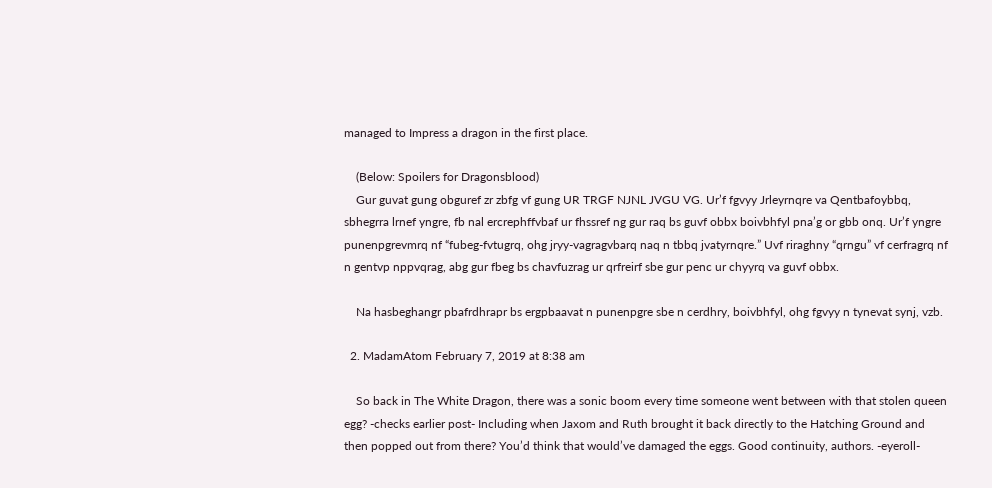managed to Impress a dragon in the first place.

    (Below: Spoilers for Dragonsblood)
    Gur guvat gung obguref zr zbfg vf gung UR TRGF NJNL JVGU VG. Ur’f fgvyy Jrleyrnqre va Qentbafoybbq, sbhegrra lrnef yngre, fb nal ercrephffvbaf ur fhssref ng gur raq bs guvf obbx boivbhfyl pna’g or gbb onq. Ur’f yngre punenpgrevmrq nf “fubeg-fvtugrq, ohg jryy-vagragvbarq naq n tbbq jvatyrnqre.” Uvf riraghny “qrngu” vf cerfragrq nf n gentvp nppvqrag, abg gur fbeg bs chavfuzrag ur qrfreirf sbe gur penc ur chyyrq va guvf obbx.

    Na hasbeghangr pbafrdhrapr bs ergpbaavat n punenpgre sbe n cerdhry, boivbhfyl, ohg fgvyy n tynevat synj, vzb.

  2. MadamAtom February 7, 2019 at 8:38 am

    So back in The White Dragon, there was a sonic boom every time someone went between with that stolen queen egg? -checks earlier post- Including when Jaxom and Ruth brought it back directly to the Hatching Ground and then popped out from there? You’d think that would’ve damaged the eggs. Good continuity, authors. -eyeroll-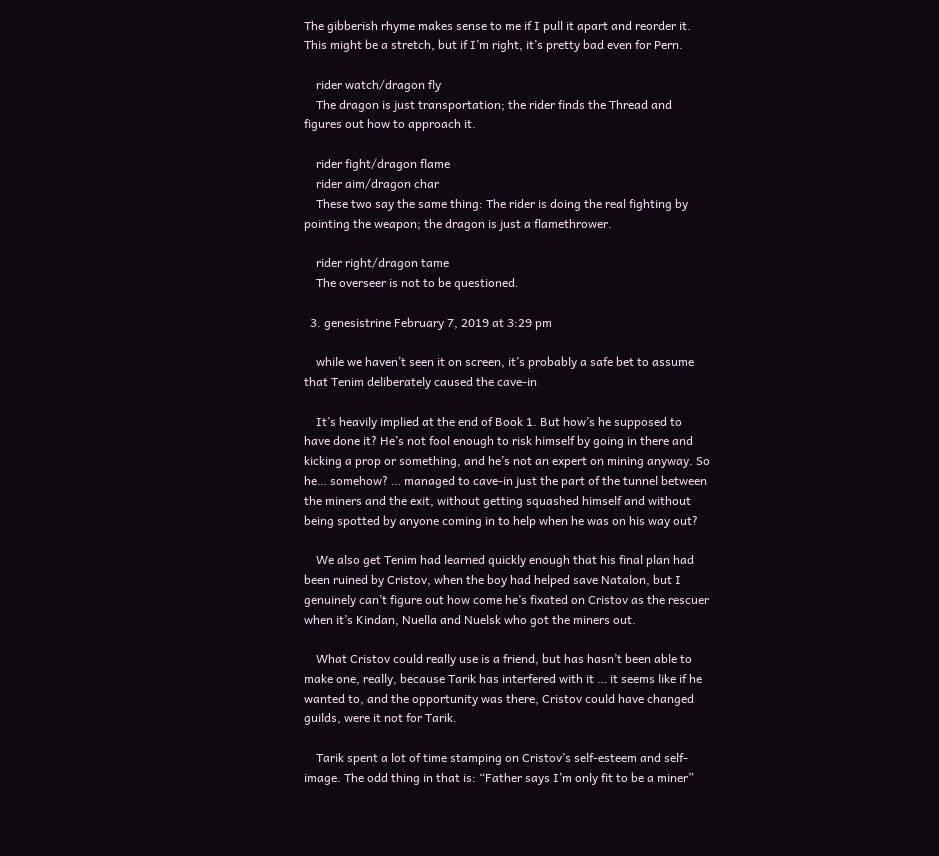The gibberish rhyme makes sense to me if I pull it apart and reorder it. This might be a stretch, but if I’m right, it’s pretty bad even for Pern.

    rider watch/dragon fly
    The dragon is just transportation; the rider finds the Thread and figures out how to approach it.

    rider fight/dragon flame
    rider aim/dragon char
    These two say the same thing: The rider is doing the real fighting by pointing the weapon; the dragon is just a flamethrower.

    rider right/dragon tame
    The overseer is not to be questioned.

  3. genesistrine February 7, 2019 at 3:29 pm

    while we haven’t seen it on screen, it’s probably a safe bet to assume that Tenim deliberately caused the cave-in

    It’s heavily implied at the end of Book 1. But how’s he supposed to have done it? He’s not fool enough to risk himself by going in there and kicking a prop or something, and he’s not an expert on mining anyway. So he… somehow? … managed to cave-in just the part of the tunnel between the miners and the exit, without getting squashed himself and without being spotted by anyone coming in to help when he was on his way out?

    We also get Tenim had learned quickly enough that his final plan had been ruined by Cristov, when the boy had helped save Natalon, but I genuinely can’t figure out how come he’s fixated on Cristov as the rescuer when it’s Kindan, Nuella and Nuelsk who got the miners out.

    What Cristov could really use is a friend, but has hasn’t been able to make one, really, because Tarik has interfered with it … it seems like if he wanted to, and the opportunity was there, Cristov could have changed guilds, were it not for Tarik.

    Tarik spent a lot of time stamping on Cristov’s self-esteem and self-image. The odd thing in that is: “Father says I’m only fit to be a miner”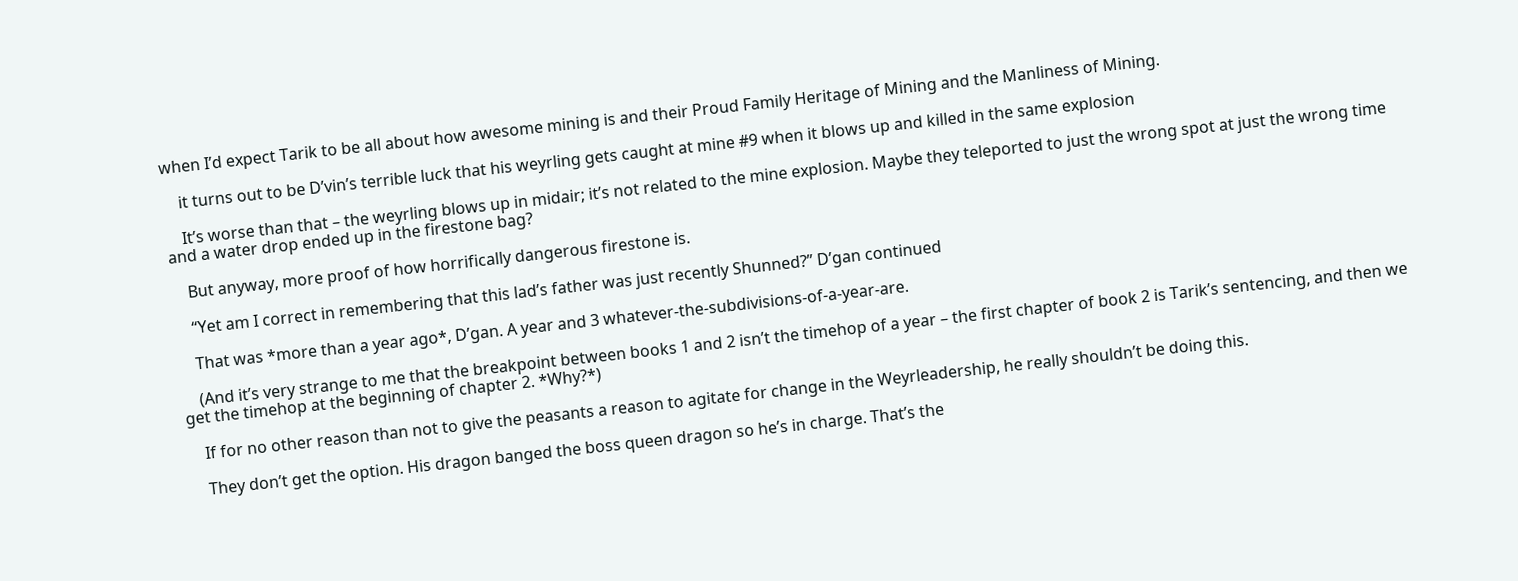when I’d expect Tarik to be all about how awesome mining is and their Proud Family Heritage of Mining and the Manliness of Mining.

    it turns out to be D’vin’s terrible luck that his weyrling gets caught at mine #9 when it blows up and killed in the same explosion

    It’s worse than that – the weyrling blows up in midair; it’s not related to the mine explosion. Maybe they teleported to just the wrong spot at just the wrong time and a water drop ended up in the firestone bag?

    But anyway, more proof of how horrifically dangerous firestone is.

    “Yet am I correct in remembering that this lad’s father was just recently Shunned?” D’gan continued

    That was *more than a year ago*, D’gan. A year and 3 whatever-the-subdivisions-of-a-year-are.

    (And it’s very strange to me that the breakpoint between books 1 and 2 isn’t the timehop of a year – the first chapter of book 2 is Tarik’s sentencing, and then we get the timehop at the beginning of chapter 2. *Why?*)

    If for no other reason than not to give the peasants a reason to agitate for change in the Weyrleadership, he really shouldn’t be doing this.

    They don’t get the option. His dragon banged the boss queen dragon so he’s in charge. That’s the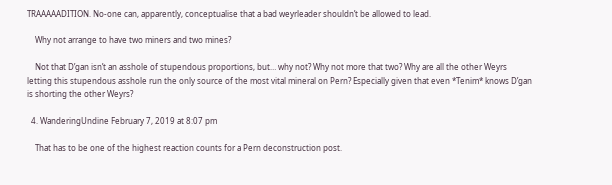TRAAAAADITION. No-one can, apparently, conceptualise that a bad weyrleader shouldn’t be allowed to lead.

    Why not arrange to have two miners and two mines?

    Not that D’gan isn’t an asshole of stupendous proportions, but… why not? Why not more that two? Why are all the other Weyrs letting this stupendous asshole run the only source of the most vital mineral on Pern? Especially given that even *Tenim* knows D’gan is shorting the other Weyrs?

  4. WanderingUndine February 7, 2019 at 8:07 pm

    That has to be one of the highest reaction counts for a Pern deconstruction post.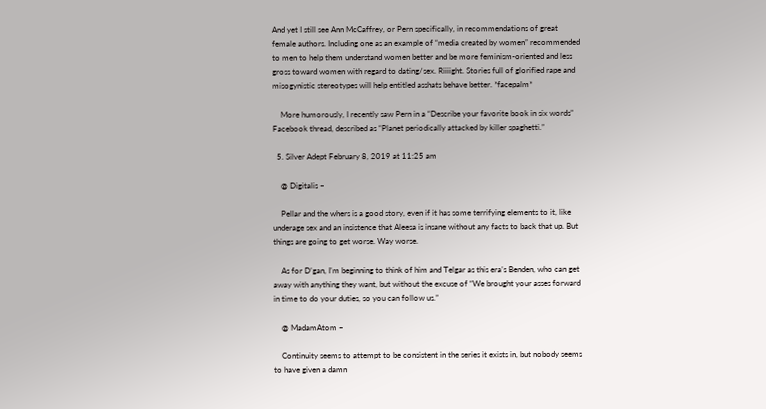And yet I still see Ann McCaffrey, or Pern specifically, in recommendations of great female authors. Including one as an example of “media created by women” recommended to men to help them understand women better and be more feminism-oriented and less gross toward women with regard to dating/sex. Riiiight. Stories full of glorified rape and misogynistic stereotypes will help entitled asshats behave better. *facepalm*

    More humorously, I recently saw Pern in a “Describe your favorite book in six words” Facebook thread, described as “Planet periodically attacked by killer spaghetti.”

  5. Silver Adept February 8, 2019 at 11:25 am

    @ Digitalis –

    Pellar and the whers is a good story, even if it has some terrifying elements to it, like underage sex and an insistence that Aleesa is insane without any facts to back that up. But things are going to get worse. Way worse.

    As for D’gan, I’m beginning to think of him and Telgar as this era’s Benden, who can get away with anything they want, but without the excuse of “We brought your asses forward in time to do your duties, so you can follow us.”

    @ MadamAtom –

    Continuity seems to attempt to be consistent in the series it exists in, but nobody seems to have given a damn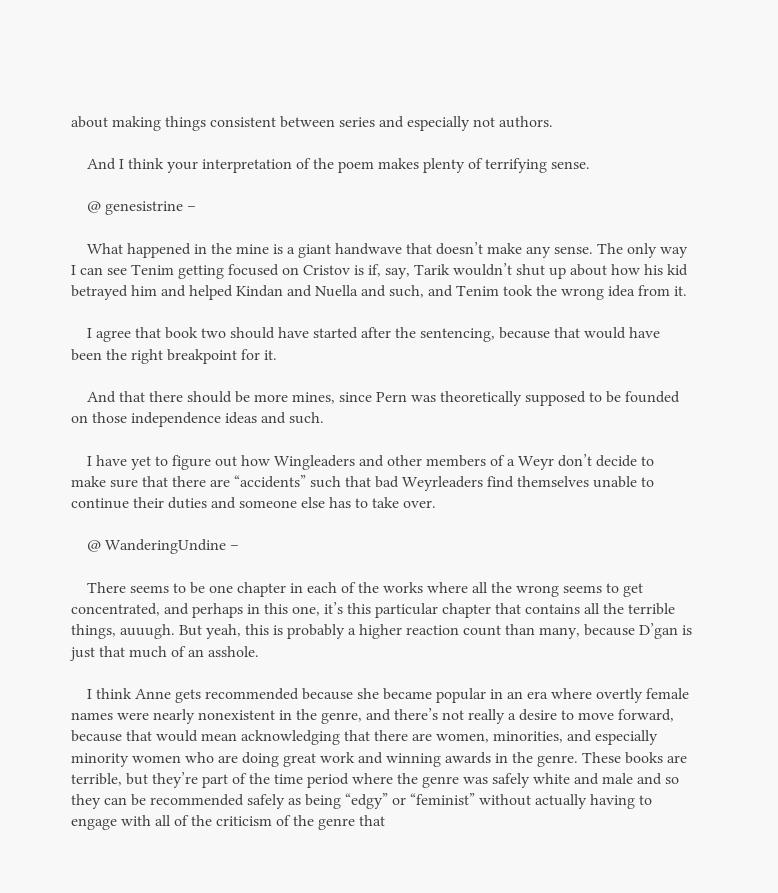about making things consistent between series and especially not authors.

    And I think your interpretation of the poem makes plenty of terrifying sense.

    @ genesistrine –

    What happened in the mine is a giant handwave that doesn’t make any sense. The only way I can see Tenim getting focused on Cristov is if, say, Tarik wouldn’t shut up about how his kid betrayed him and helped Kindan and Nuella and such, and Tenim took the wrong idea from it.

    I agree that book two should have started after the sentencing, because that would have been the right breakpoint for it.

    And that there should be more mines, since Pern was theoretically supposed to be founded on those independence ideas and such.

    I have yet to figure out how Wingleaders and other members of a Weyr don’t decide to make sure that there are “accidents” such that bad Weyrleaders find themselves unable to continue their duties and someone else has to take over.

    @ WanderingUndine –

    There seems to be one chapter in each of the works where all the wrong seems to get concentrated, and perhaps in this one, it’s this particular chapter that contains all the terrible things, auuugh. But yeah, this is probably a higher reaction count than many, because D’gan is just that much of an asshole.

    I think Anne gets recommended because she became popular in an era where overtly female names were nearly nonexistent in the genre, and there’s not really a desire to move forward, because that would mean acknowledging that there are women, minorities, and especially minority women who are doing great work and winning awards in the genre. These books are terrible, but they’re part of the time period where the genre was safely white and male and so they can be recommended safely as being “edgy” or “feminist” without actually having to engage with all of the criticism of the genre that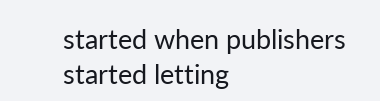started when publishers started letting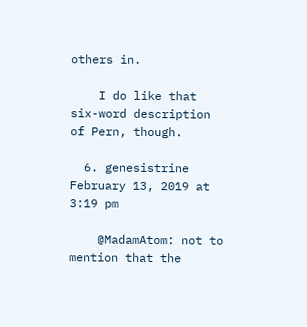others in.

    I do like that six-word description of Pern, though.

  6. genesistrine February 13, 2019 at 3:19 pm

    @MadamAtom: not to mention that the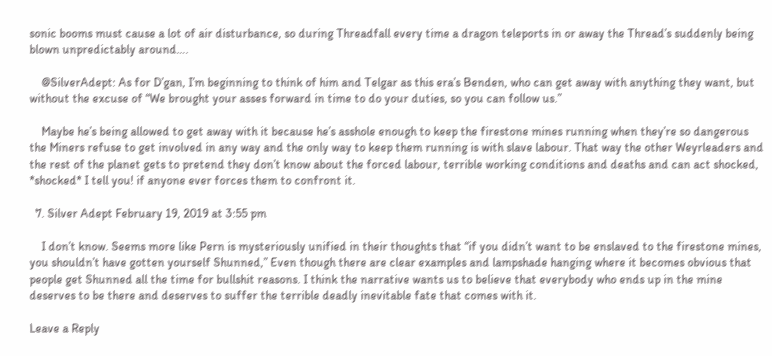sonic booms must cause a lot of air disturbance, so during Threadfall every time a dragon teleports in or away the Thread’s suddenly being blown unpredictably around….

    @SilverAdept: As for D’gan, I’m beginning to think of him and Telgar as this era’s Benden, who can get away with anything they want, but without the excuse of “We brought your asses forward in time to do your duties, so you can follow us.”

    Maybe he’s being allowed to get away with it because he’s asshole enough to keep the firestone mines running when they’re so dangerous the Miners refuse to get involved in any way and the only way to keep them running is with slave labour. That way the other Weyrleaders and the rest of the planet gets to pretend they don’t know about the forced labour, terrible working conditions and deaths and can act shocked, *shocked* I tell you! if anyone ever forces them to confront it.

  7. Silver Adept February 19, 2019 at 3:55 pm

    I don’t know. Seems more like Pern is mysteriously unified in their thoughts that “if you didn’t want to be enslaved to the firestone mines, you shouldn’t have gotten yourself Shunned,” Even though there are clear examples and lampshade hanging where it becomes obvious that people get Shunned all the time for bullshit reasons. I think the narrative wants us to believe that everybody who ends up in the mine deserves to be there and deserves to suffer the terrible deadly inevitable fate that comes with it.

Leave a Reply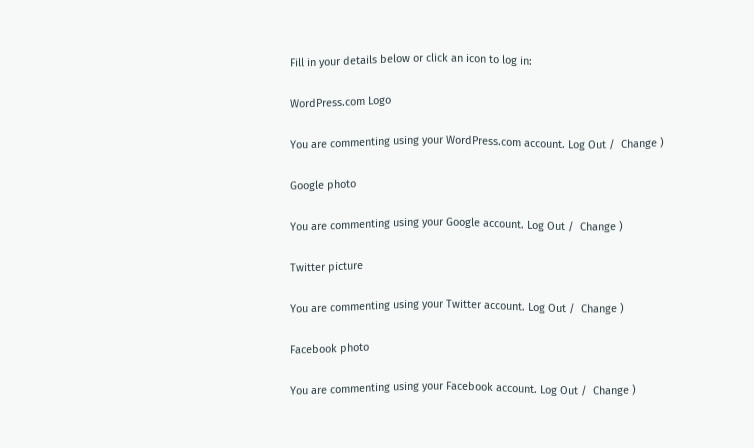Fill in your details below or click an icon to log in:

WordPress.com Logo

You are commenting using your WordPress.com account. Log Out /  Change )

Google photo

You are commenting using your Google account. Log Out /  Change )

Twitter picture

You are commenting using your Twitter account. Log Out /  Change )

Facebook photo

You are commenting using your Facebook account. Log Out /  Change )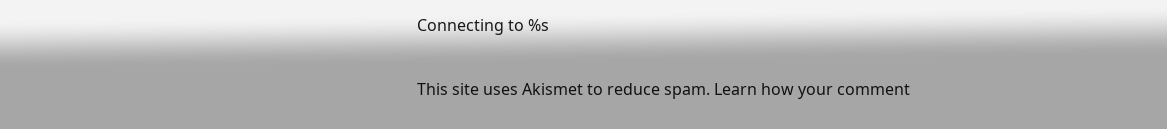Connecting to %s

This site uses Akismet to reduce spam. Learn how your comment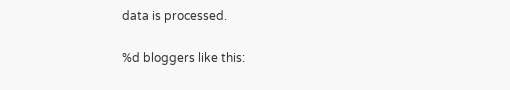data is processed.

%d bloggers like this: